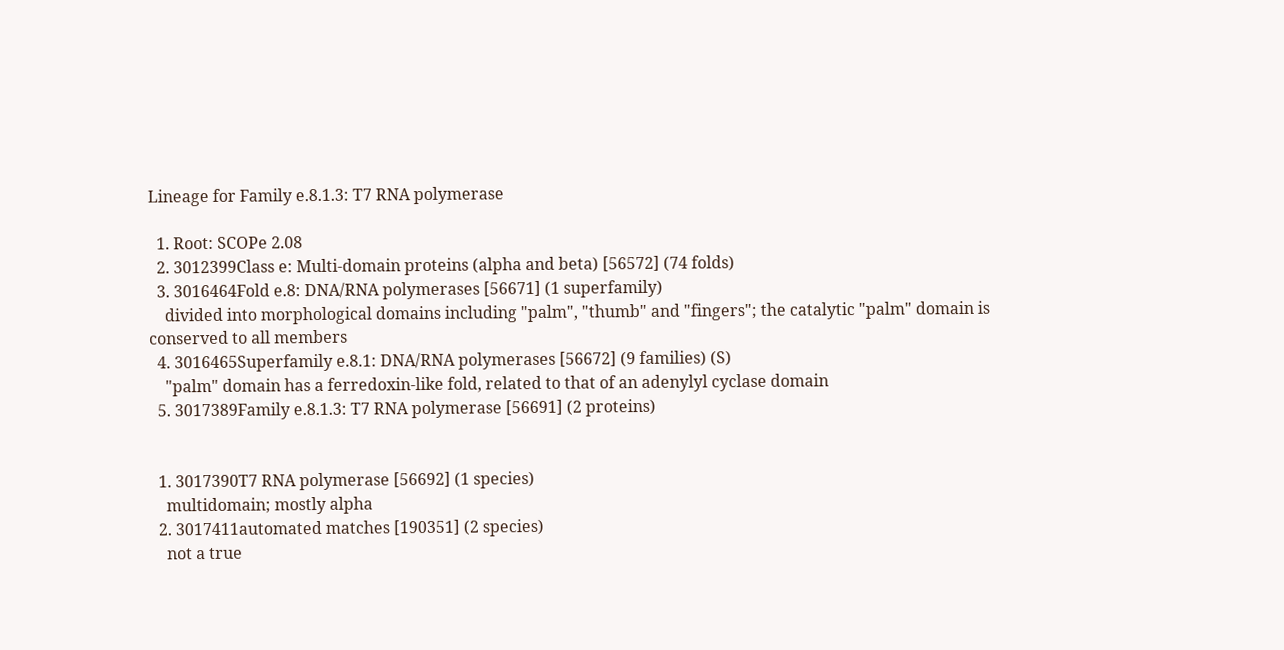Lineage for Family e.8.1.3: T7 RNA polymerase

  1. Root: SCOPe 2.08
  2. 3012399Class e: Multi-domain proteins (alpha and beta) [56572] (74 folds)
  3. 3016464Fold e.8: DNA/RNA polymerases [56671] (1 superfamily)
    divided into morphological domains including "palm", "thumb" and "fingers"; the catalytic "palm" domain is conserved to all members
  4. 3016465Superfamily e.8.1: DNA/RNA polymerases [56672] (9 families) (S)
    "palm" domain has a ferredoxin-like fold, related to that of an adenylyl cyclase domain
  5. 3017389Family e.8.1.3: T7 RNA polymerase [56691] (2 proteins)


  1. 3017390T7 RNA polymerase [56692] (1 species)
    multidomain; mostly alpha
  2. 3017411automated matches [190351] (2 species)
    not a true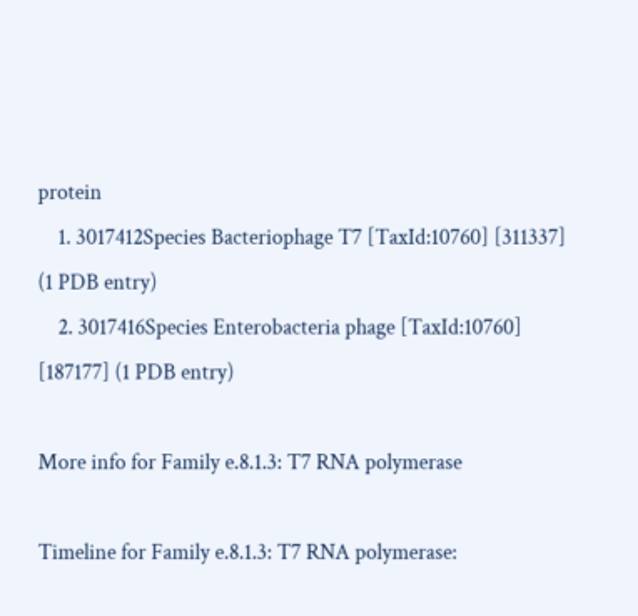protein
    1. 3017412Species Bacteriophage T7 [TaxId:10760] [311337] (1 PDB entry)
    2. 3017416Species Enterobacteria phage [TaxId:10760] [187177] (1 PDB entry)

More info for Family e.8.1.3: T7 RNA polymerase

Timeline for Family e.8.1.3: T7 RNA polymerase: